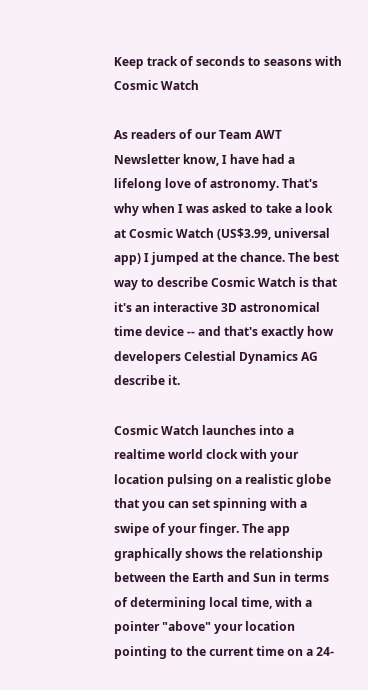Keep track of seconds to seasons with Cosmic Watch

As readers of our Team AWT Newsletter know, I have had a lifelong love of astronomy. That's why when I was asked to take a look at Cosmic Watch (US$3.99, universal app) I jumped at the chance. The best way to describe Cosmic Watch is that it's an interactive 3D astronomical time device -- and that's exactly how developers Celestial Dynamics AG describe it.

Cosmic Watch launches into a realtime world clock with your location pulsing on a realistic globe that you can set spinning with a swipe of your finger. The app graphically shows the relationship between the Earth and Sun in terms of determining local time, with a pointer "above" your location pointing to the current time on a 24-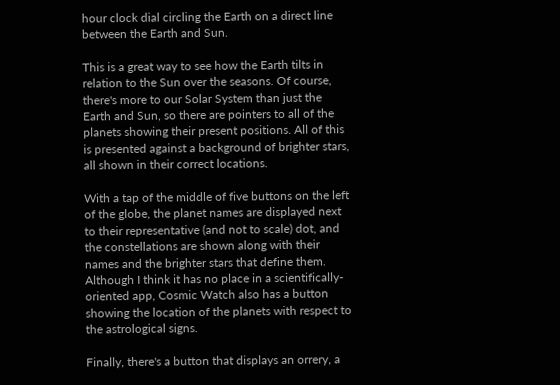hour clock dial circling the Earth on a direct line between the Earth and Sun.

This is a great way to see how the Earth tilts in relation to the Sun over the seasons. Of course, there's more to our Solar System than just the Earth and Sun, so there are pointers to all of the planets showing their present positions. All of this is presented against a background of brighter stars, all shown in their correct locations.

With a tap of the middle of five buttons on the left of the globe, the planet names are displayed next to their representative (and not to scale) dot, and the constellations are shown along with their names and the brighter stars that define them. Although I think it has no place in a scientifically-oriented app, Cosmic Watch also has a button showing the location of the planets with respect to the astrological signs.

Finally, there's a button that displays an orrery, a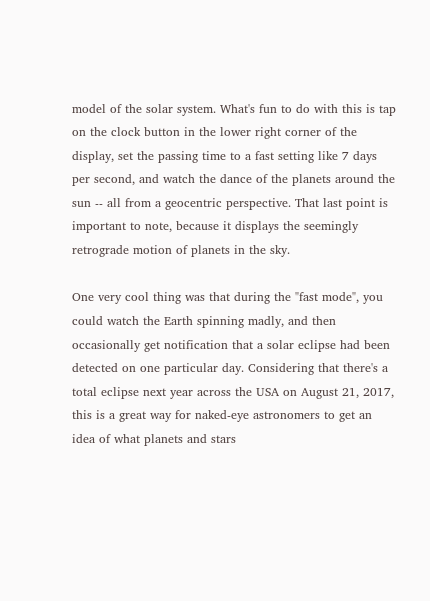model of the solar system. What's fun to do with this is tap on the clock button in the lower right corner of the display, set the passing time to a fast setting like 7 days per second, and watch the dance of the planets around the sun -- all from a geocentric perspective. That last point is important to note, because it displays the seemingly retrograde motion of planets in the sky.

One very cool thing was that during the "fast mode", you could watch the Earth spinning madly, and then occasionally get notification that a solar eclipse had been detected on one particular day. Considering that there's a total eclipse next year across the USA on August 21, 2017, this is a great way for naked-eye astronomers to get an idea of what planets and stars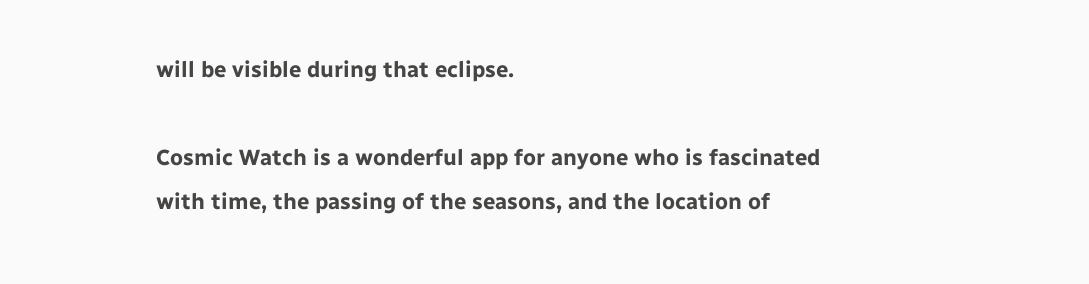will be visible during that eclipse.

Cosmic Watch is a wonderful app for anyone who is fascinated with time, the passing of the seasons, and the location of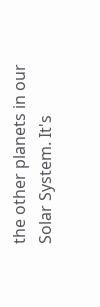the other planets in our Solar System. It's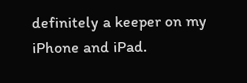definitely a keeper on my iPhone and iPad.